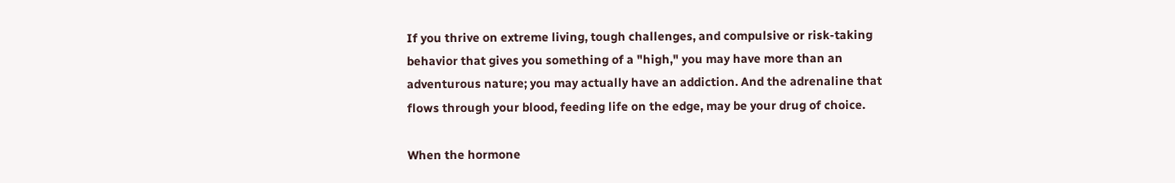If you thrive on extreme living, tough challenges, and compulsive or risk-taking behavior that gives you something of a "high," you may have more than an adventurous nature; you may actually have an addiction. And the adrenaline that flows through your blood, feeding life on the edge, may be your drug of choice.

When the hormone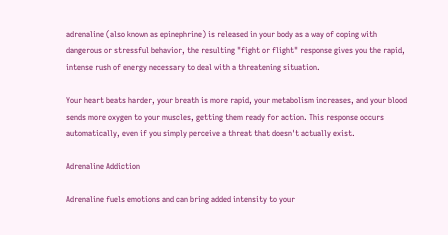adrenaline (also known as epinephrine) is released in your body as a way of coping with dangerous or stressful behavior, the resulting "fight or flight" response gives you the rapid, intense rush of energy necessary to deal with a threatening situation.

Your heart beats harder, your breath is more rapid, your metabolism increases, and your blood sends more oxygen to your muscles, getting them ready for action. This response occurs automatically, even if you simply perceive a threat that doesn't actually exist.

Adrenaline Addiction

Adrenaline fuels emotions and can bring added intensity to your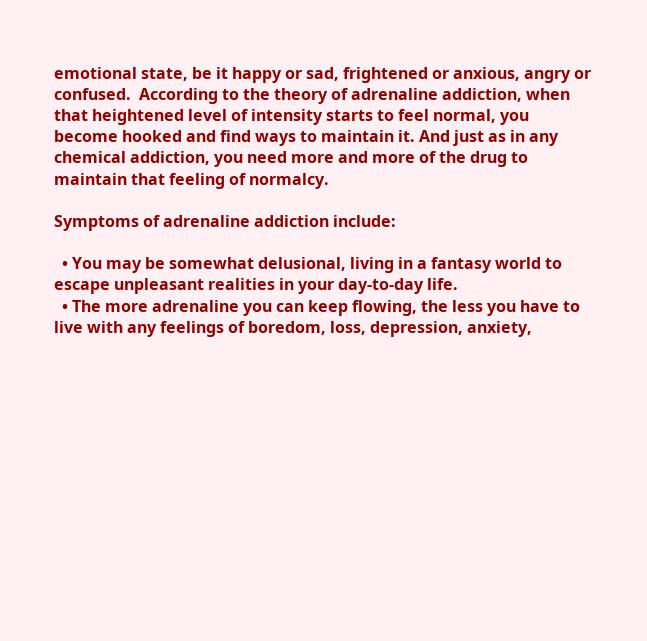emotional state, be it happy or sad, frightened or anxious, angry or confused.  According to the theory of adrenaline addiction, when that heightened level of intensity starts to feel normal, you become hooked and find ways to maintain it. And just as in any chemical addiction, you need more and more of the drug to maintain that feeling of normalcy.

Symptoms of adrenaline addiction include:

  • You may be somewhat delusional, living in a fantasy world to escape unpleasant realities in your day-to-day life.
  • The more adrenaline you can keep flowing, the less you have to live with any feelings of boredom, loss, depression, anxiety,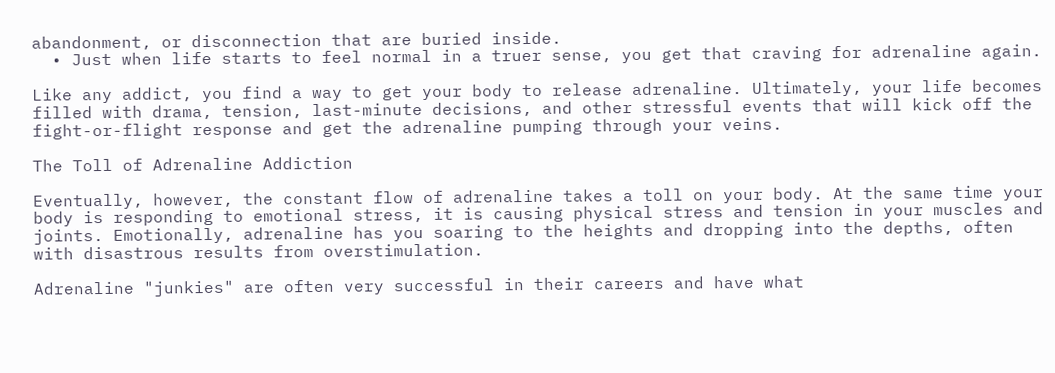abandonment, or disconnection that are buried inside.
  • Just when life starts to feel normal in a truer sense, you get that craving for adrenaline again.

Like any addict, you find a way to get your body to release adrenaline. Ultimately, your life becomes filled with drama, tension, last-minute decisions, and other stressful events that will kick off the fight-or-flight response and get the adrenaline pumping through your veins.

The Toll of Adrenaline Addiction

Eventually, however, the constant flow of adrenaline takes a toll on your body. At the same time your body is responding to emotional stress, it is causing physical stress and tension in your muscles and joints. Emotionally, adrenaline has you soaring to the heights and dropping into the depths, often with disastrous results from overstimulation.

Adrenaline "junkies" are often very successful in their careers and have what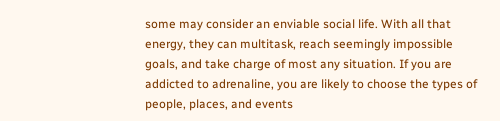some may consider an enviable social life. With all that energy, they can multitask, reach seemingly impossible goals, and take charge of most any situation. If you are addicted to adrenaline, you are likely to choose the types of people, places, and events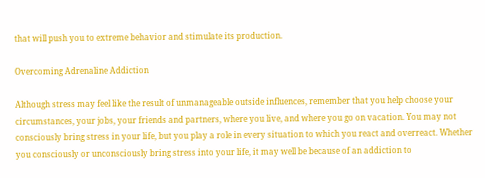that will push you to extreme behavior and stimulate its production.

Overcoming Adrenaline Addiction

Although stress may feel like the result of unmanageable outside influences, remember that you help choose your circumstances, your jobs, your friends and partners, where you live, and where you go on vacation. You may not consciously bring stress in your life, but you play a role in every situation to which you react and overreact. Whether you consciously or unconsciously bring stress into your life, it may well be because of an addiction to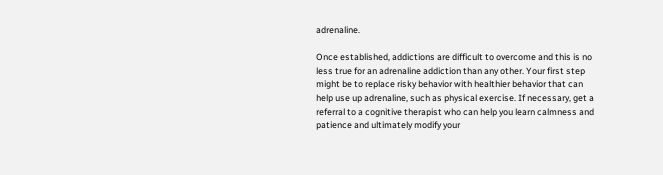adrenaline.

Once established, addictions are difficult to overcome and this is no less true for an adrenaline addiction than any other. Your first step might be to replace risky behavior with healthier behavior that can help use up adrenaline, such as physical exercise. If necessary, get a referral to a cognitive therapist who can help you learn calmness and patience and ultimately modify your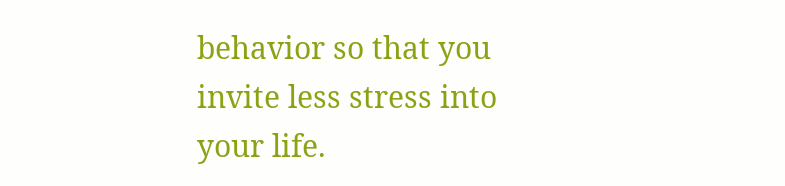behavior so that you invite less stress into your life.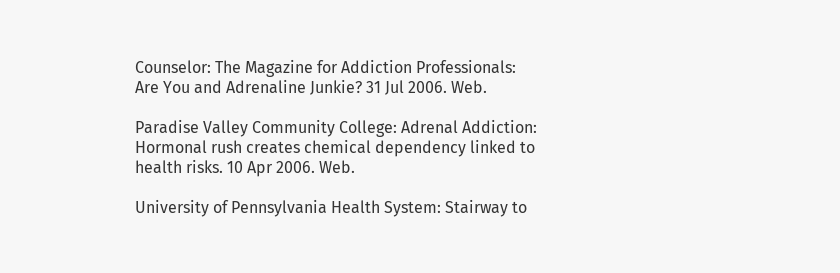Counselor: The Magazine for Addiction Professionals: Are You and Adrenaline Junkie? 31 Jul 2006. Web.

Paradise Valley Community College: Adrenal Addiction: Hormonal rush creates chemical dependency linked to health risks. 10 Apr 2006. Web.

University of Pennsylvania Health System: Stairway to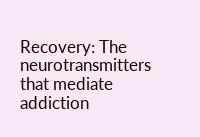Recovery: The neurotransmitters that mediate addiction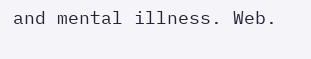and mental illness. Web.